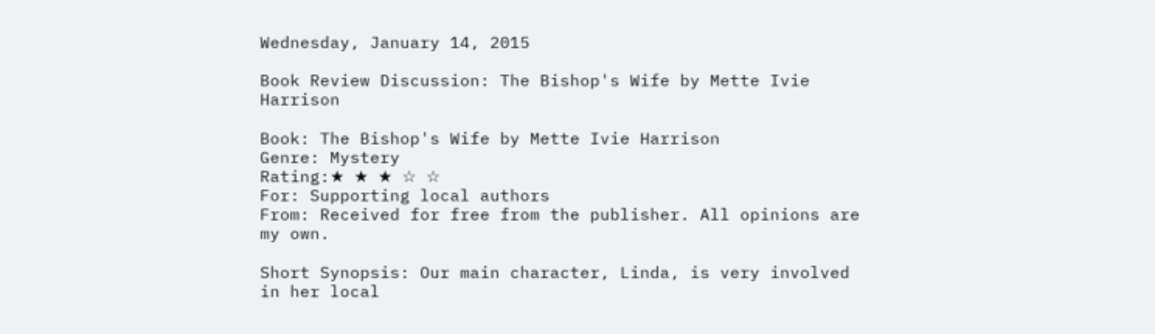Wednesday, January 14, 2015

Book Review Discussion: The Bishop's Wife by Mette Ivie Harrison

Book: The Bishop's Wife by Mette Ivie Harrison
Genre: Mystery
Rating:★ ★ ★ ☆ ☆
For: Supporting local authors
From: Received for free from the publisher. All opinions are my own.

Short Synopsis: Our main character, Linda, is very involved in her local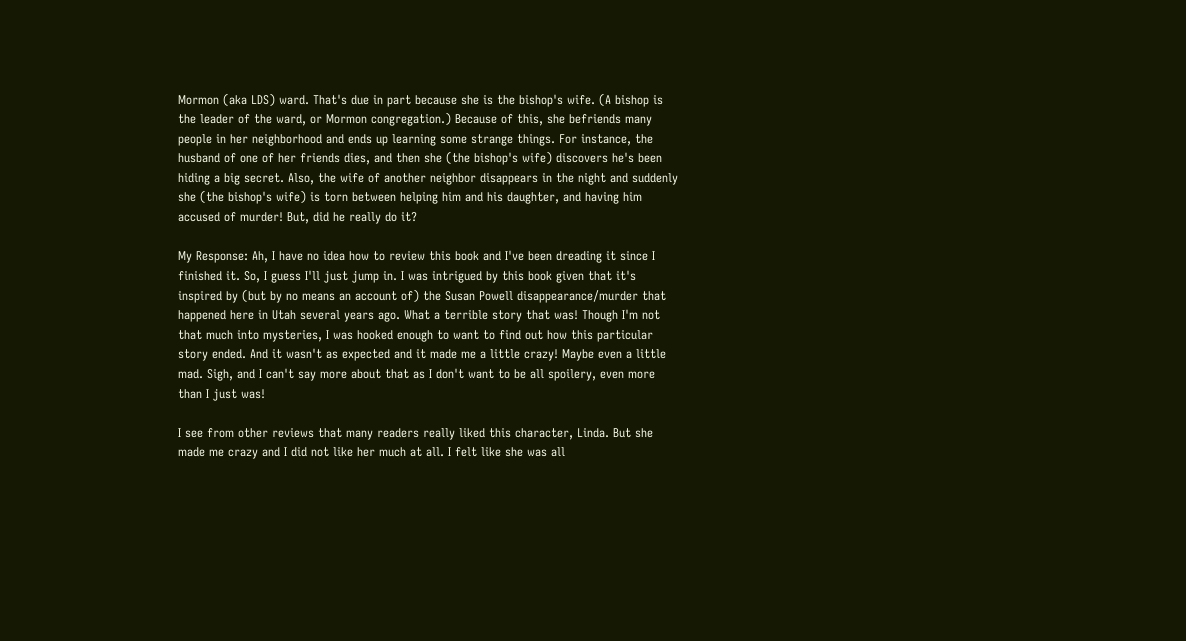Mormon (aka LDS) ward. That's due in part because she is the bishop's wife. (A bishop is the leader of the ward, or Mormon congregation.) Because of this, she befriends many people in her neighborhood and ends up learning some strange things. For instance, the husband of one of her friends dies, and then she (the bishop's wife) discovers he's been hiding a big secret. Also, the wife of another neighbor disappears in the night and suddenly she (the bishop's wife) is torn between helping him and his daughter, and having him accused of murder! But, did he really do it?

My Response: Ah, I have no idea how to review this book and I've been dreading it since I finished it. So, I guess I'll just jump in. I was intrigued by this book given that it's inspired by (but by no means an account of) the Susan Powell disappearance/murder that happened here in Utah several years ago. What a terrible story that was! Though I'm not that much into mysteries, I was hooked enough to want to find out how this particular story ended. And it wasn't as expected and it made me a little crazy! Maybe even a little mad. Sigh, and I can't say more about that as I don't want to be all spoilery, even more than I just was!

I see from other reviews that many readers really liked this character, Linda. But she made me crazy and I did not like her much at all. I felt like she was all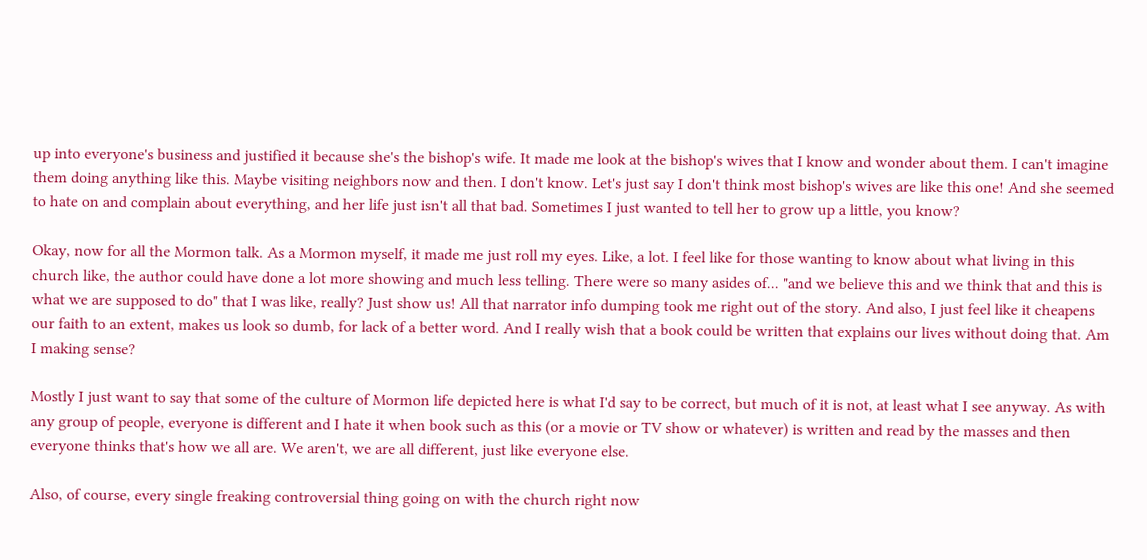up into everyone's business and justified it because she's the bishop's wife. It made me look at the bishop's wives that I know and wonder about them. I can't imagine them doing anything like this. Maybe visiting neighbors now and then. I don't know. Let's just say I don't think most bishop's wives are like this one! And she seemed to hate on and complain about everything, and her life just isn't all that bad. Sometimes I just wanted to tell her to grow up a little, you know?

Okay, now for all the Mormon talk. As a Mormon myself, it made me just roll my eyes. Like, a lot. I feel like for those wanting to know about what living in this church like, the author could have done a lot more showing and much less telling. There were so many asides of... "and we believe this and we think that and this is what we are supposed to do" that I was like, really? Just show us! All that narrator info dumping took me right out of the story. And also, I just feel like it cheapens our faith to an extent, makes us look so dumb, for lack of a better word. And I really wish that a book could be written that explains our lives without doing that. Am I making sense?

Mostly I just want to say that some of the culture of Mormon life depicted here is what I'd say to be correct, but much of it is not, at least what I see anyway. As with any group of people, everyone is different and I hate it when book such as this (or a movie or TV show or whatever) is written and read by the masses and then everyone thinks that's how we all are. We aren't, we are all different, just like everyone else.

Also, of course, every single freaking controversial thing going on with the church right now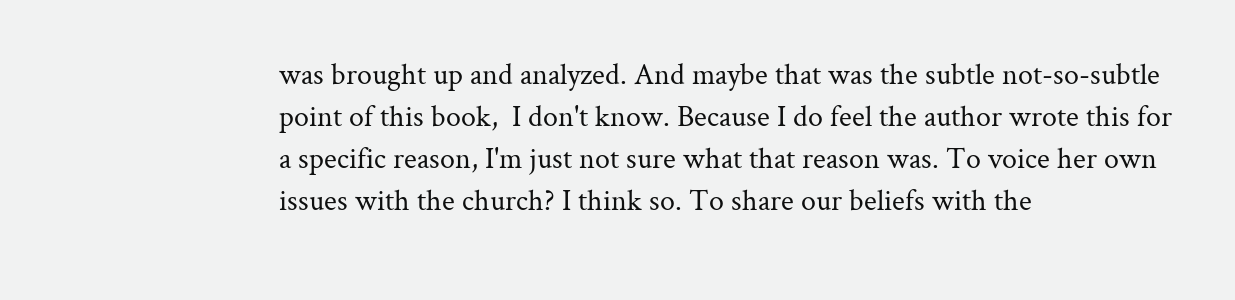was brought up and analyzed. And maybe that was the subtle not-so-subtle point of this book,  I don't know. Because I do feel the author wrote this for a specific reason, I'm just not sure what that reason was. To voice her own issues with the church? I think so. To share our beliefs with the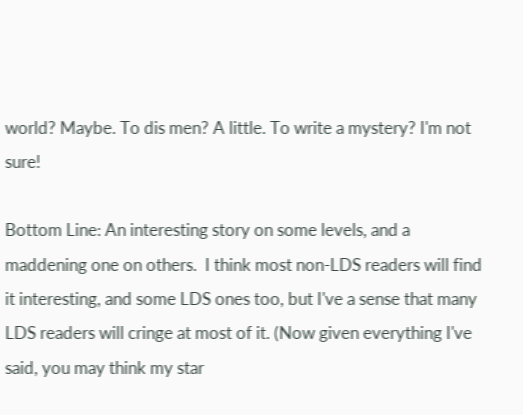world? Maybe. To dis men? A little. To write a mystery? I'm not sure!

Bottom Line: An interesting story on some levels, and a maddening one on others.  I think most non-LDS readers will find it interesting, and some LDS ones too, but I've a sense that many LDS readers will cringe at most of it. (Now given everything I've said, you may think my star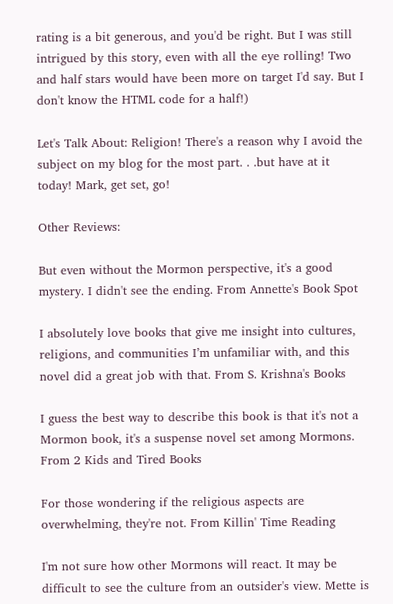rating is a bit generous, and you'd be right. But I was still intrigued by this story, even with all the eye rolling! Two and half stars would have been more on target I'd say. But I don't know the HTML code for a half!)

Let's Talk About: Religion! There's a reason why I avoid the subject on my blog for the most part. . .but have at it today! Mark, get set, go!

Other Reviews:

But even without the Mormon perspective, it's a good mystery. I didn't see the ending. From Annette's Book Spot

I absolutely love books that give me insight into cultures, religions, and communities I’m unfamiliar with, and this novel did a great job with that. From S. Krishna's Books

I guess the best way to describe this book is that it's not a Mormon book, it's a suspense novel set among Mormons. From 2 Kids and Tired Books

For those wondering if the religious aspects are overwhelming, they're not. From Killin' Time Reading

I'm not sure how other Mormons will react. It may be difficult to see the culture from an outsider's view. Mette is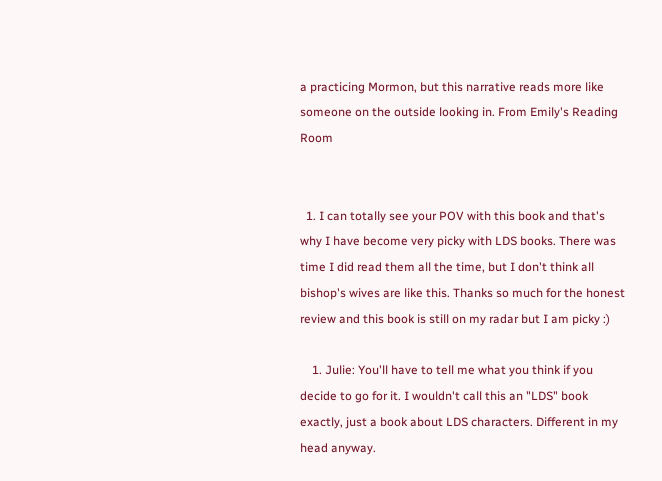a practicing Mormon, but this narrative reads more like someone on the outside looking in. From Emily's Reading Room


  1. I can totally see your POV with this book and that's why I have become very picky with LDS books. There was time I did read them all the time, but I don't think all bishop's wives are like this. Thanks so much for the honest review and this book is still on my radar but I am picky :)

    1. Julie: You'll have to tell me what you think if you decide to go for it. I wouldn't call this an "LDS" book exactly, just a book about LDS characters. Different in my head anyway.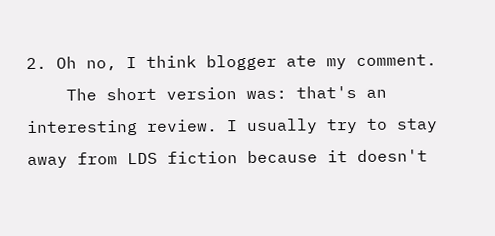2. Oh no, I think blogger ate my comment.
    The short version was: that's an interesting review. I usually try to stay away from LDS fiction because it doesn't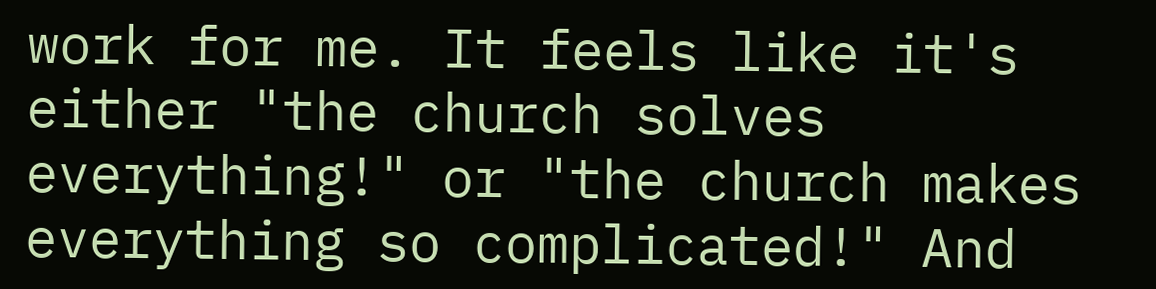work for me. It feels like it's either "the church solves everything!" or "the church makes everything so complicated!" And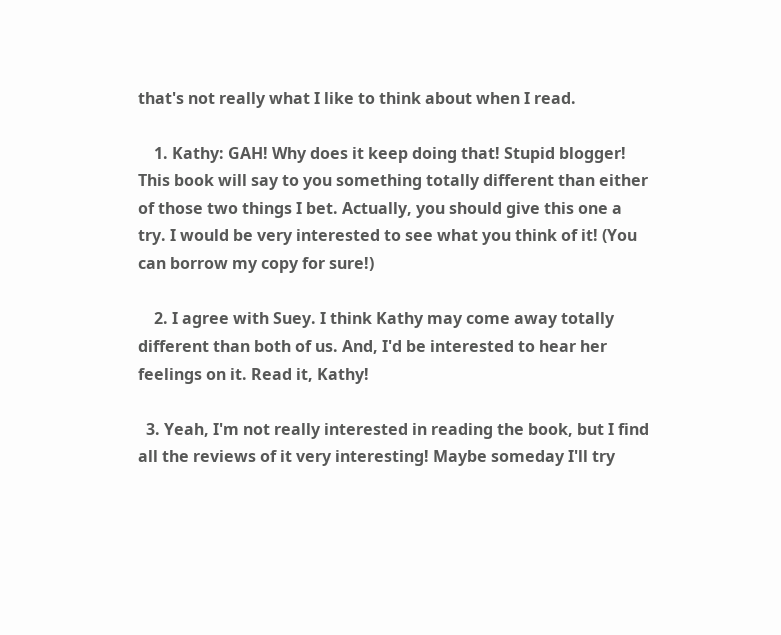that's not really what I like to think about when I read.

    1. Kathy: GAH! Why does it keep doing that! Stupid blogger! This book will say to you something totally different than either of those two things I bet. Actually, you should give this one a try. I would be very interested to see what you think of it! (You can borrow my copy for sure!)

    2. I agree with Suey. I think Kathy may come away totally different than both of us. And, I'd be interested to hear her feelings on it. Read it, Kathy!

  3. Yeah, I'm not really interested in reading the book, but I find all the reviews of it very interesting! Maybe someday I'll try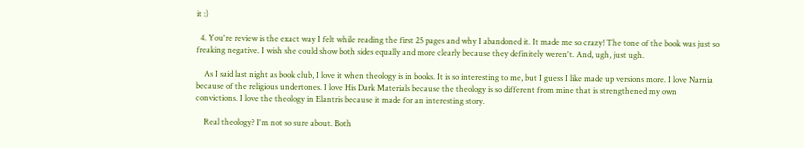it :)

  4. You're review is the exact way I felt while reading the first 25 pages and why I abandoned it. It made me so crazy! The tone of the book was just so freaking negative. I wish she could show both sides equally and more clearly because they definitely weren't. And, ugh, just ugh.

    As I said last night as book club, I love it when theology is in books. It is so interesting to me, but I guess I like made up versions more. I love Narnia because of the religious undertones. I love His Dark Materials because the theology is so different from mine that is strengthened my own convictions. I love the theology in Elantris because it made for an interesting story.

    Real theology? I'm not so sure about. Both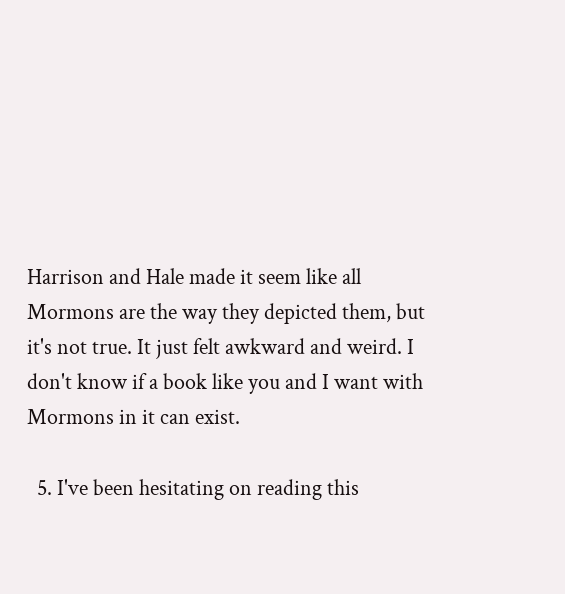Harrison and Hale made it seem like all Mormons are the way they depicted them, but it's not true. It just felt awkward and weird. I don't know if a book like you and I want with Mormons in it can exist.

  5. I've been hesitating on reading this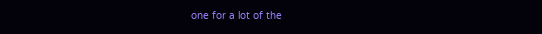one for a lot of the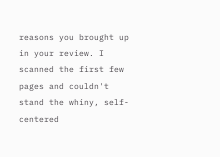reasons you brought up in your review. I scanned the first few pages and couldn't stand the whiny, self-centered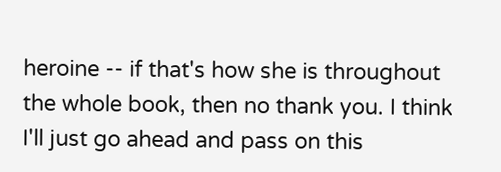heroine -- if that's how she is throughout the whole book, then no thank you. I think I'll just go ahead and pass on this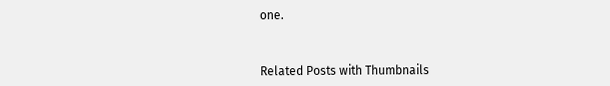one.



Related Posts with Thumbnails